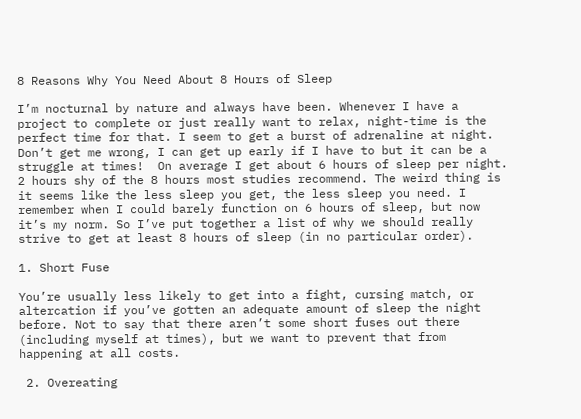8 Reasons Why You Need About 8 Hours of Sleep

I’m nocturnal by nature and always have been. Whenever I have a project to complete or just really want to relax, night-time is the perfect time for that. I seem to get a burst of adrenaline at night. Don’t get me wrong, I can get up early if I have to but it can be a struggle at times!  On average I get about 6 hours of sleep per night. 2 hours shy of the 8 hours most studies recommend. The weird thing is it seems like the less sleep you get, the less sleep you need. I remember when I could barely function on 6 hours of sleep, but now it’s my norm. So I’ve put together a list of why we should really strive to get at least 8 hours of sleep (in no particular order).

1. Short Fuse

You’re usually less likely to get into a fight, cursing match, or altercation if you’ve gotten an adequate amount of sleep the night before. Not to say that there aren’t some short fuses out there (including myself at times), but we want to prevent that from happening at all costs.

 2. Overeating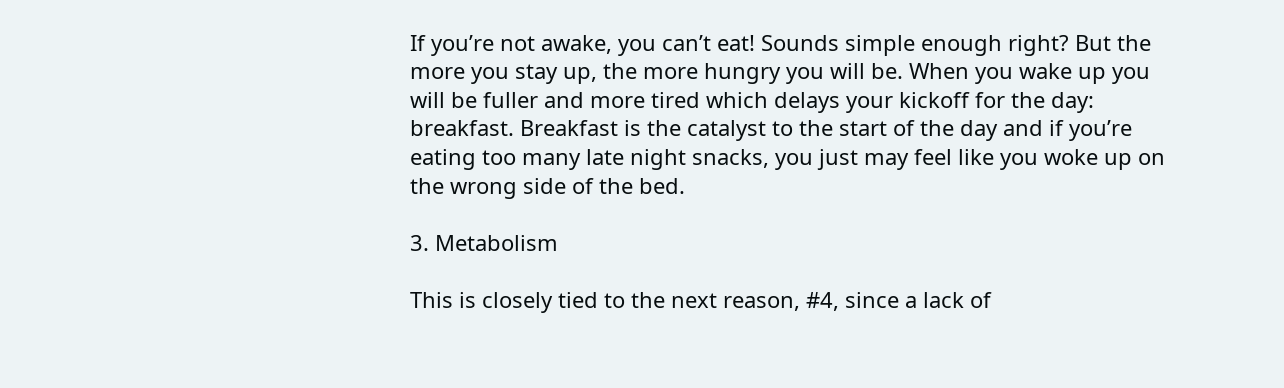If you’re not awake, you can’t eat! Sounds simple enough right? But the more you stay up, the more hungry you will be. When you wake up you will be fuller and more tired which delays your kickoff for the day: breakfast. Breakfast is the catalyst to the start of the day and if you’re eating too many late night snacks, you just may feel like you woke up on the wrong side of the bed.

3. Metabolism

This is closely tied to the next reason, #4, since a lack of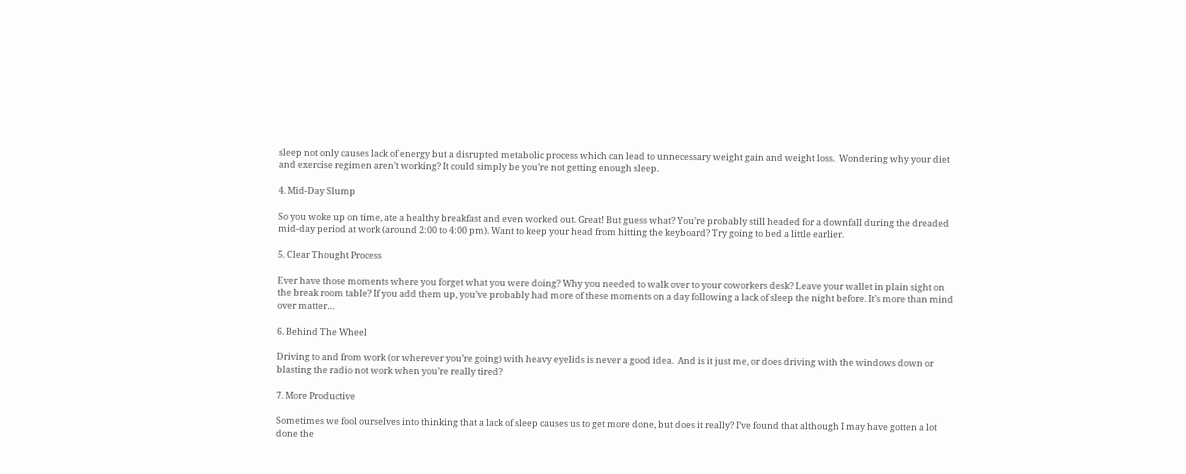sleep not only causes lack of energy but a disrupted metabolic process which can lead to unnecessary weight gain and weight loss.  Wondering why your diet and exercise regimen aren’t working? It could simply be you’re not getting enough sleep.

4. Mid-Day Slump

So you woke up on time, ate a healthy breakfast and even worked out. Great! But guess what? You’re probably still headed for a downfall during the dreaded mid-day period at work (around 2:00 to 4:00 pm). Want to keep your head from hitting the keyboard? Try going to bed a little earlier.

5. Clear Thought Process

Ever have those moments where you forget what you were doing? Why you needed to walk over to your coworkers desk? Leave your wallet in plain sight on the break room table? If you add them up, you’ve probably had more of these moments on a day following a lack of sleep the night before. It’s more than mind over matter…

6. Behind The Wheel

Driving to and from work (or wherever you’re going) with heavy eyelids is never a good idea.  And is it just me, or does driving with the windows down or blasting the radio not work when you’re really tired?

7. More Productive

Sometimes we fool ourselves into thinking that a lack of sleep causes us to get more done, but does it really? I’ve found that although I may have gotten a lot done the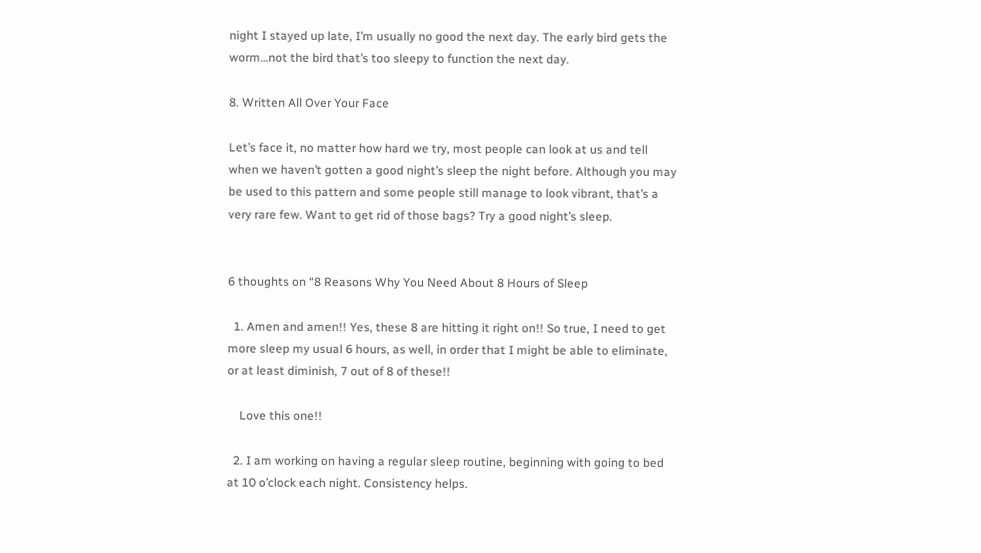night I stayed up late, I’m usually no good the next day. The early bird gets the worm…not the bird that’s too sleepy to function the next day.

8. Written All Over Your Face

Let’s face it, no matter how hard we try, most people can look at us and tell when we haven’t gotten a good night’s sleep the night before. Although you may be used to this pattern and some people still manage to look vibrant, that’s a very rare few. Want to get rid of those bags? Try a good night’s sleep.


6 thoughts on “8 Reasons Why You Need About 8 Hours of Sleep

  1. Amen and amen!! Yes, these 8 are hitting it right on!! So true, I need to get more sleep my usual 6 hours, as well, in order that I might be able to eliminate, or at least diminish, 7 out of 8 of these!!

    Love this one!!

  2. I am working on having a regular sleep routine, beginning with going to bed at 10 o’clock each night. Consistency helps.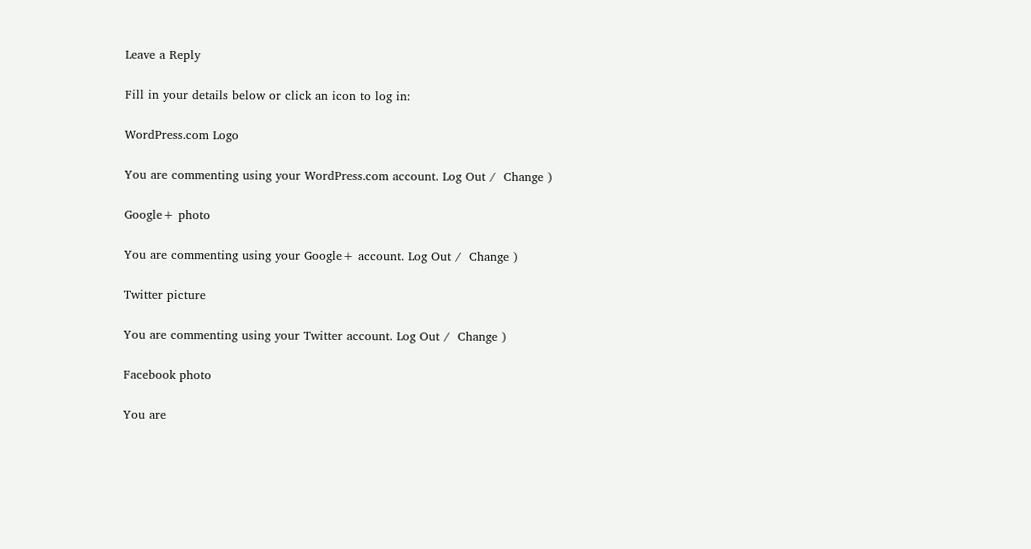Leave a Reply

Fill in your details below or click an icon to log in:

WordPress.com Logo

You are commenting using your WordPress.com account. Log Out /  Change )

Google+ photo

You are commenting using your Google+ account. Log Out /  Change )

Twitter picture

You are commenting using your Twitter account. Log Out /  Change )

Facebook photo

You are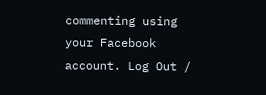commenting using your Facebook account. Log Out /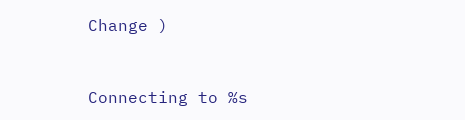Change )


Connecting to %s